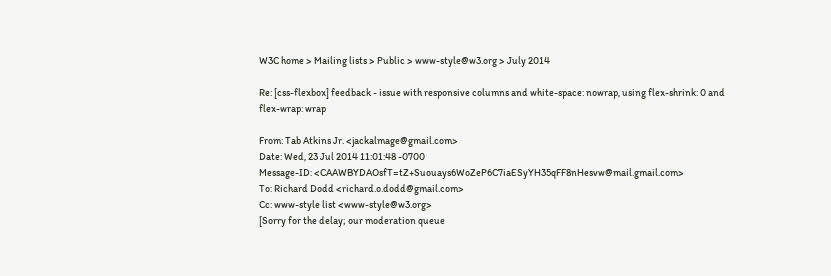W3C home > Mailing lists > Public > www-style@w3.org > July 2014

Re: [css-flexbox] feedback - issue with responsive columns and white-space: nowrap, using flex-shrink: 0 and flex-wrap: wrap

From: Tab Atkins Jr. <jackalmage@gmail.com>
Date: Wed, 23 Jul 2014 11:01:48 -0700
Message-ID: <CAAWBYDAOsfT=tZ+Suouays6WoZeP6C7iaESyYH35qFF8nHesvw@mail.gmail.com>
To: Richard Dodd <richard.o.dodd@gmail.com>
Cc: www-style list <www-style@w3.org>
[Sorry for the delay; our moderation queue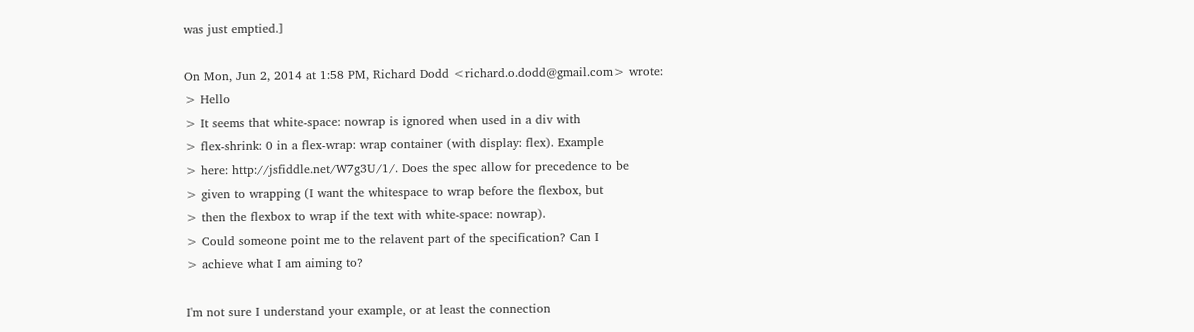was just emptied.]

On Mon, Jun 2, 2014 at 1:58 PM, Richard Dodd <richard.o.dodd@gmail.com> wrote:
> Hello
> It seems that white-space: nowrap is ignored when used in a div with
> flex-shrink: 0 in a flex-wrap: wrap container (with display: flex). Example
> here: http://jsfiddle.net/W7g3U/1/. Does the spec allow for precedence to be
> given to wrapping (I want the whitespace to wrap before the flexbox, but
> then the flexbox to wrap if the text with white-space: nowrap).
> Could someone point me to the relavent part of the specification? Can I
> achieve what I am aiming to?

I'm not sure I understand your example, or at least the connection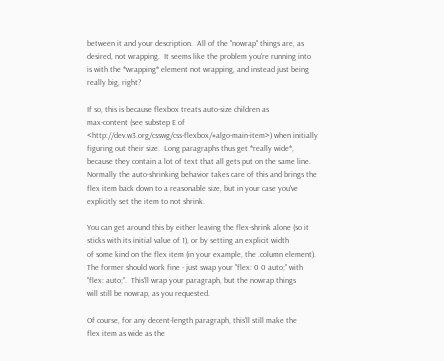between it and your description.  All of the "nowrap" things are, as
desired, not wrapping.  It seems like the problem you're running into
is with the *wrapping* element not wrapping, and instead just being
really big, right?

If so, this is because flexbox treats auto-size children as
max-content (see substep E of
<http://dev.w3.org/csswg/css-flexbox/#algo-main-item>) when initially
figuring out their size.  Long paragraphs thus get *really wide*,
because they contain a lot of text that all gets put on the same line.
Normally the auto-shrinking behavior takes care of this and brings the
flex item back down to a reasonable size, but in your case you've
explicitly set the item to not shrink.

You can get around this by either leaving the flex-shrink alone (so it
sticks with its initial value of 1), or by setting an explicit width
of some kind on the flex item (in your example, the .column element).
The former should work fine - just swap your "flex: 0 0 auto;" with
"flex: auto;".  This'll wrap your paragraph, but the nowrap things
will still be nowrap, as you requested.

Of course, for any decent-length paragraph, this'll still make the
flex item as wide as the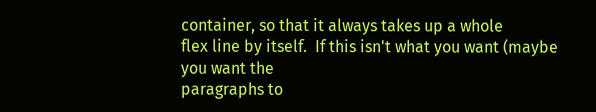container, so that it always takes up a whole
flex line by itself.  If this isn't what you want (maybe you want the
paragraphs to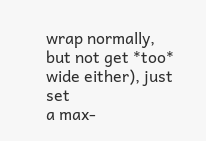wrap normally, but not get *too* wide either), just set
a max-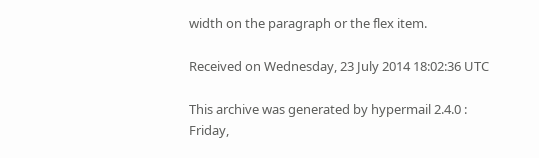width on the paragraph or the flex item.

Received on Wednesday, 23 July 2014 18:02:36 UTC

This archive was generated by hypermail 2.4.0 : Friday,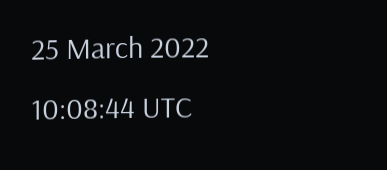25 March 2022 10:08:44 UTC